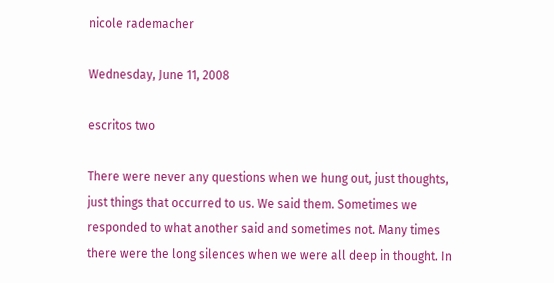nicole rademacher

Wednesday, June 11, 2008

escritos two

There were never any questions when we hung out, just thoughts, just things that occurred to us. We said them. Sometimes we responded to what another said and sometimes not. Many times there were the long silences when we were all deep in thought. In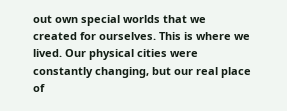out own special worlds that we created for ourselves. This is where we lived. Our physical cities were constantly changing, but our real place of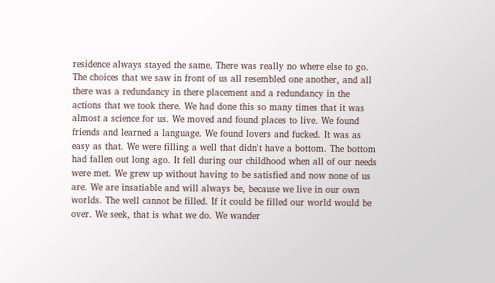residence always stayed the same. There was really no where else to go. The choices that we saw in front of us all resembled one another, and all there was a redundancy in there placement and a redundancy in the actions that we took there. We had done this so many times that it was almost a science for us. We moved and found places to live. We found friends and learned a language. We found lovers and fucked. It was as easy as that. We were filling a well that didn't have a bottom. The bottom had fallen out long ago. It fell during our childhood when all of our needs were met. We grew up without having to be satisfied and now none of us are. We are insatiable and will always be, because we live in our own worlds. The well cannot be filled. If it could be filled our world would be over. We seek, that is what we do. We wander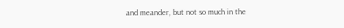and meander, but not so much in the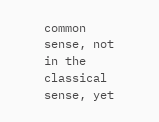common sense, not in the classical sense, yet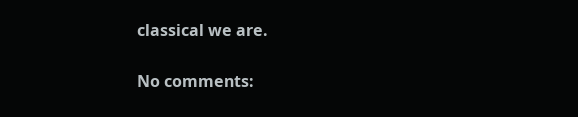classical we are.

No comments: